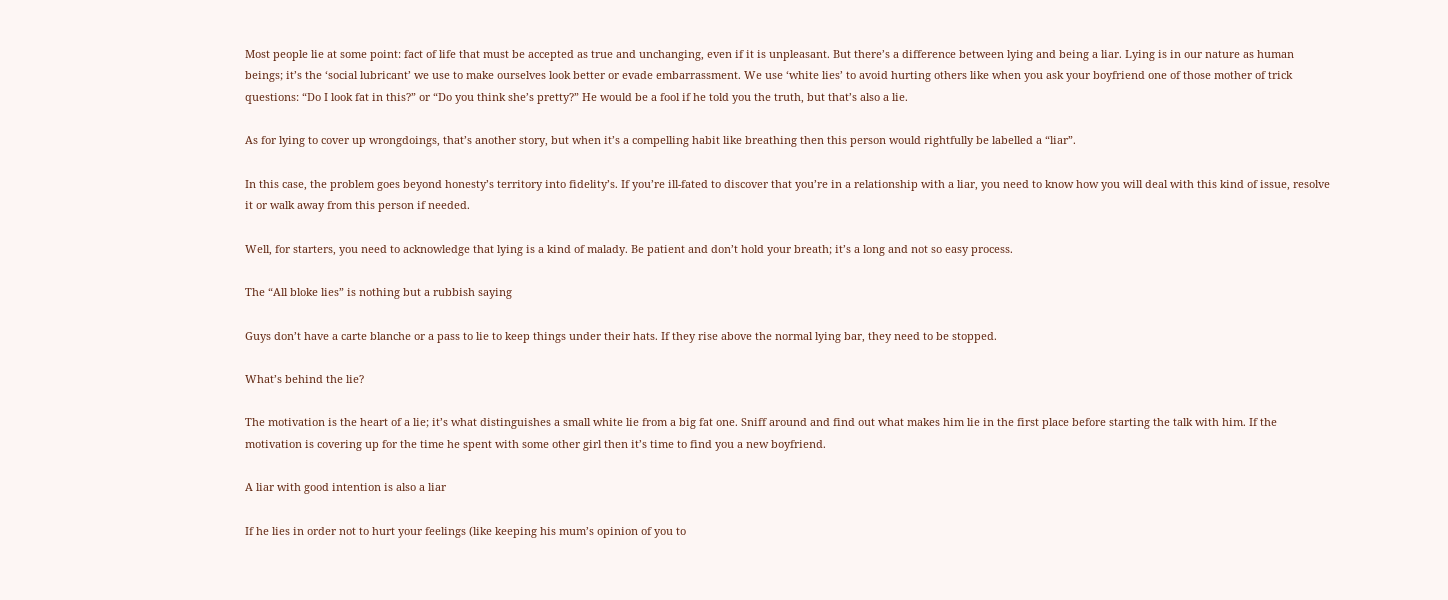Most people lie at some point: fact of life that must be accepted as true and unchanging, even if it is unpleasant. But there’s a difference between lying and being a liar. Lying is in our nature as human beings; it’s the ‘social lubricant’ we use to make ourselves look better or evade embarrassment. We use ‘white lies’ to avoid hurting others like when you ask your boyfriend one of those mother of trick questions: “Do I look fat in this?” or “Do you think she’s pretty?” He would be a fool if he told you the truth, but that’s also a lie.

As for lying to cover up wrongdoings, that’s another story, but when it’s a compelling habit like breathing then this person would rightfully be labelled a “liar”.

In this case, the problem goes beyond honesty’s territory into fidelity’s. If you’re ill-fated to discover that you’re in a relationship with a liar, you need to know how you will deal with this kind of issue, resolve it or walk away from this person if needed.

Well, for starters, you need to acknowledge that lying is a kind of malady. Be patient and don’t hold your breath; it’s a long and not so easy process.

The “All bloke lies” is nothing but a rubbish saying

Guys don’t have a carte blanche or a pass to lie to keep things under their hats. If they rise above the normal lying bar, they need to be stopped.

What’s behind the lie?

The motivation is the heart of a lie; it’s what distinguishes a small white lie from a big fat one. Sniff around and find out what makes him lie in the first place before starting the talk with him. If the motivation is covering up for the time he spent with some other girl then it’s time to find you a new boyfriend.

A liar with good intention is also a liar

If he lies in order not to hurt your feelings (like keeping his mum’s opinion of you to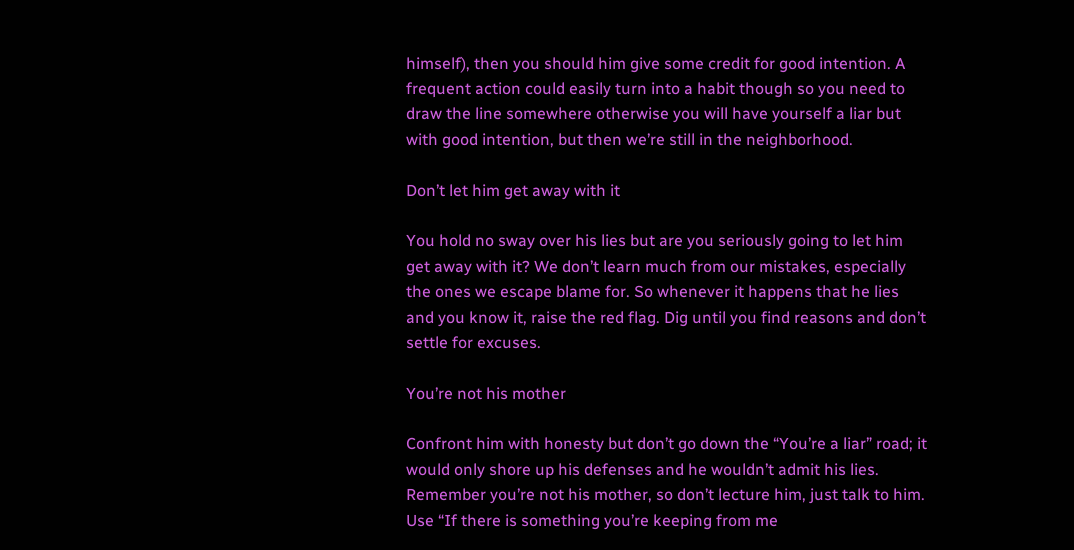himself), then you should him give some credit for good intention. A frequent action could easily turn into a habit though so you need to draw the line somewhere otherwise you will have yourself a liar but with good intention, but then we’re still in the neighborhood.

Don’t let him get away with it

You hold no sway over his lies but are you seriously going to let him get away with it? We don’t learn much from our mistakes, especially the ones we escape blame for. So whenever it happens that he lies and you know it, raise the red flag. Dig until you find reasons and don’t settle for excuses.

You’re not his mother

Confront him with honesty but don’t go down the “You’re a liar” road; it would only shore up his defenses and he wouldn’t admit his lies. Remember you’re not his mother, so don’t lecture him, just talk to him. Use “If there is something you’re keeping from me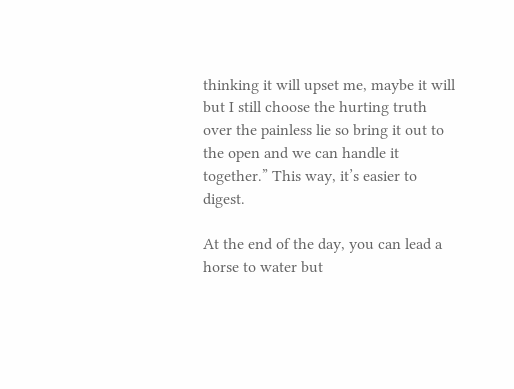thinking it will upset me, maybe it will but I still choose the hurting truth over the painless lie so bring it out to the open and we can handle it together.” This way, it’s easier to digest.

At the end of the day, you can lead a horse to water but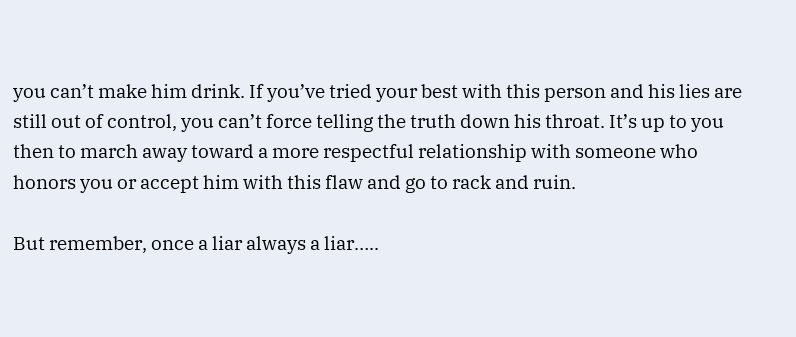you can’t make him drink. If you’ve tried your best with this person and his lies are still out of control, you can’t force telling the truth down his throat. It’s up to you then to march away toward a more respectful relationship with someone who honors you or accept him with this flaw and go to rack and ruin.

But remember, once a liar always a liar…..